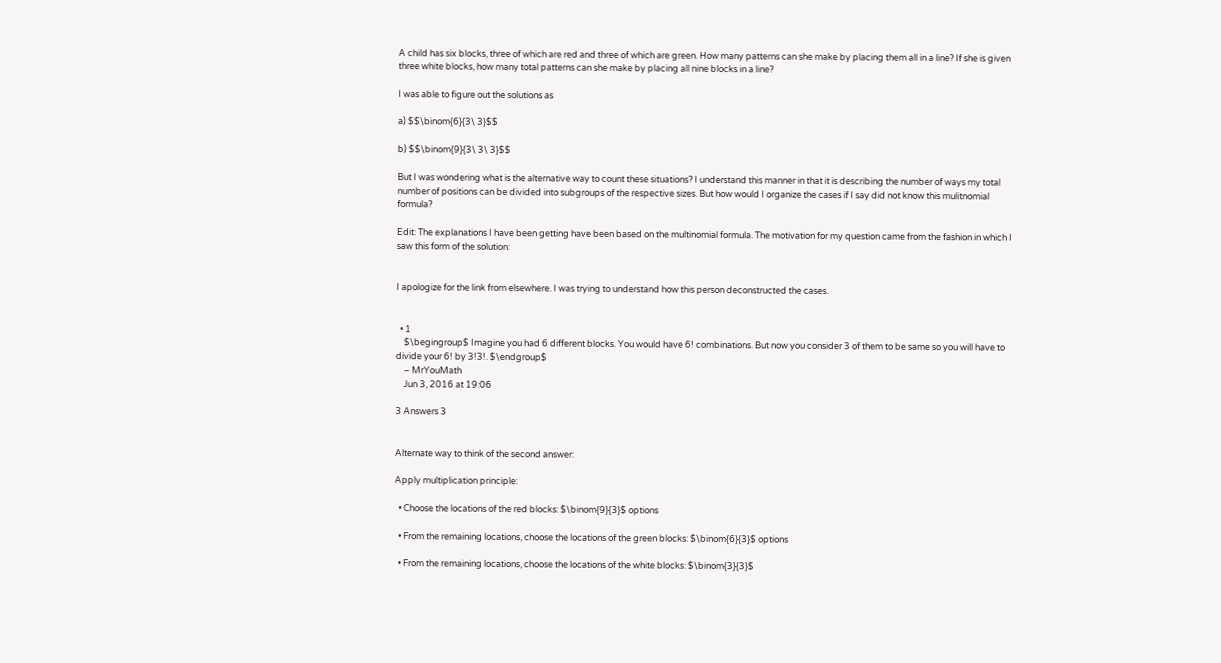A child has six blocks, three of which are red and three of which are green. How many patterns can she make by placing them all in a line? If she is given three white blocks, how many total patterns can she make by placing all nine blocks in a line?

I was able to figure out the solutions as

a) $$\binom{6}{3\ 3}$$

b) $$\binom{9}{3\ 3\ 3}$$

But I was wondering what is the alternative way to count these situations? I understand this manner in that it is describing the number of ways my total number of positions can be divided into subgroups of the respective sizes. But how would I organize the cases if I say did not know this mulitnomial formula?

Edit: The explanations I have been getting have been based on the multinomial formula. The motivation for my question came from the fashion in which I saw this form of the solution:


I apologize for the link from elsewhere. I was trying to understand how this person deconstructed the cases.


  • 1
    $\begingroup$ Imagine you had 6 different blocks. You would have 6! combinations. But now you consider 3 of them to be same so you will have to divide your 6! by 3!3!. $\endgroup$
    – MrYouMath
    Jun 3, 2016 at 19:06

3 Answers 3


Alternate way to think of the second answer:

Apply multiplication principle:

  • Choose the locations of the red blocks: $\binom{9}{3}$ options

  • From the remaining locations, choose the locations of the green blocks: $\binom{6}{3}$ options

  • From the remaining locations, choose the locations of the white blocks: $\binom{3}{3}$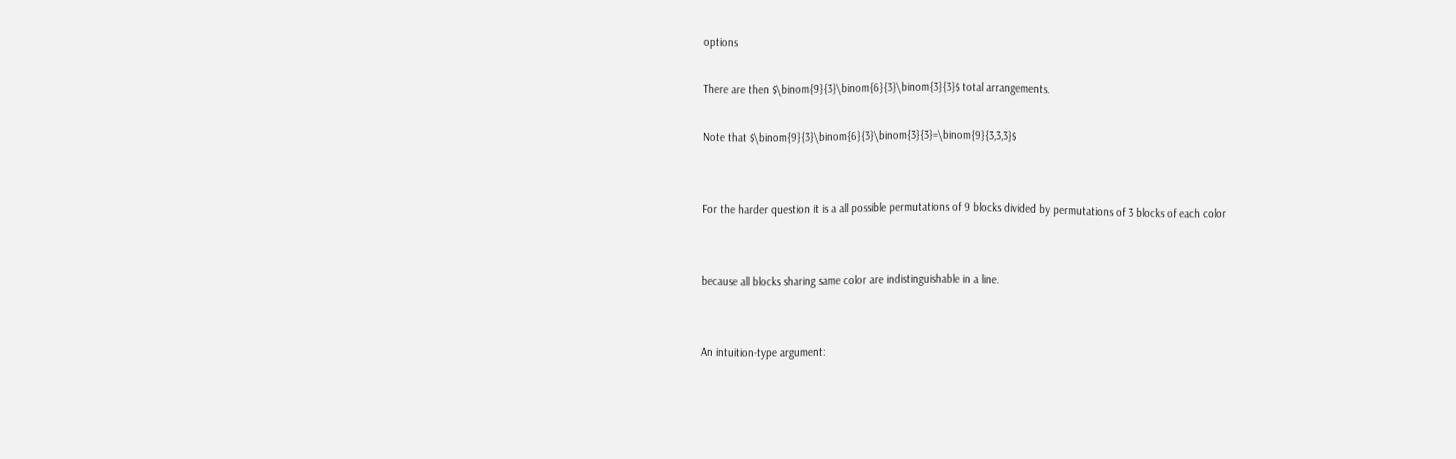options

There are then $\binom{9}{3}\binom{6}{3}\binom{3}{3}$ total arrangements.

Note that $\binom{9}{3}\binom{6}{3}\binom{3}{3}=\binom{9}{3,3,3}$


For the harder question it is a all possible permutations of 9 blocks divided by permutations of 3 blocks of each color


because all blocks sharing same color are indistinguishable in a line.


An intuition-type argument: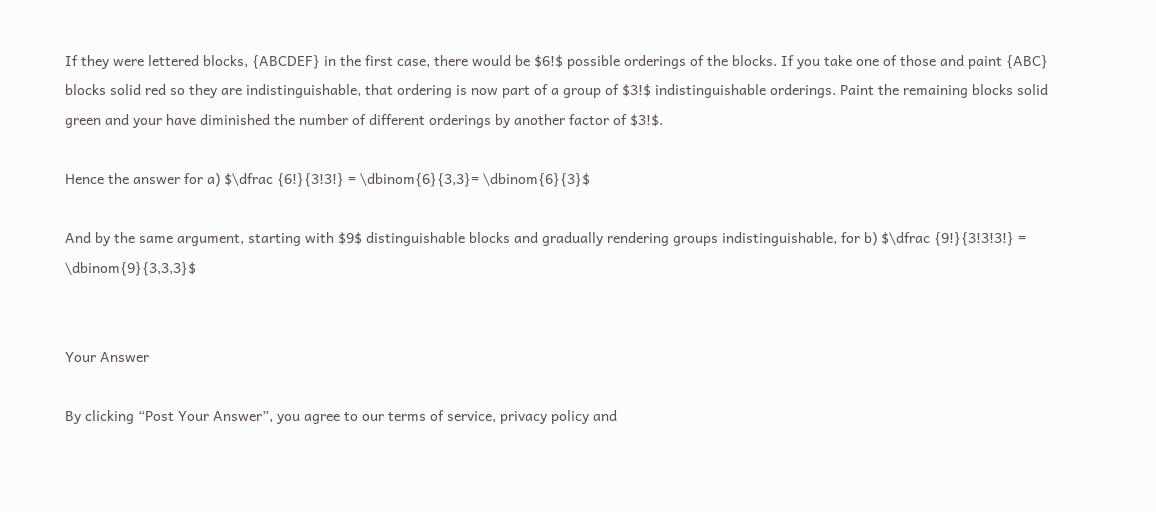If they were lettered blocks, {ABCDEF} in the first case, there would be $6!$ possible orderings of the blocks. If you take one of those and paint {ABC} blocks solid red so they are indistinguishable, that ordering is now part of a group of $3!$ indistinguishable orderings. Paint the remaining blocks solid green and your have diminished the number of different orderings by another factor of $3!$.

Hence the answer for a) $\dfrac {6!}{3!3!} = \dbinom{6}{3,3}= \dbinom{6}{3}$

And by the same argument, starting with $9$ distinguishable blocks and gradually rendering groups indistinguishable, for b) $\dfrac {9!}{3!3!3!} = \dbinom{9}{3,3,3}$


Your Answer

By clicking “Post Your Answer”, you agree to our terms of service, privacy policy and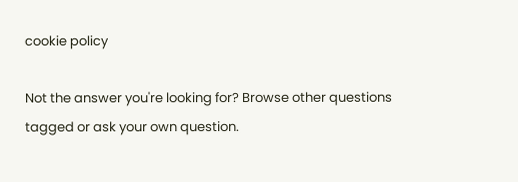cookie policy

Not the answer you're looking for? Browse other questions tagged or ask your own question.